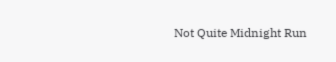Not Quite Midnight Run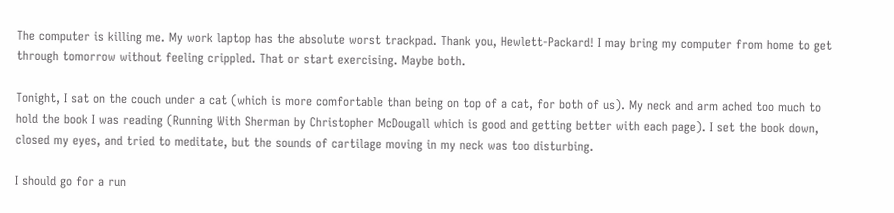The computer is killing me. My work laptop has the absolute worst trackpad. Thank you, Hewlett-Packard! I may bring my computer from home to get through tomorrow without feeling crippled. That or start exercising. Maybe both.

Tonight, I sat on the couch under a cat (which is more comfortable than being on top of a cat, for both of us). My neck and arm ached too much to hold the book I was reading (Running With Sherman by Christopher McDougall which is good and getting better with each page). I set the book down, closed my eyes, and tried to meditate, but the sounds of cartilage moving in my neck was too disturbing.

I should go for a run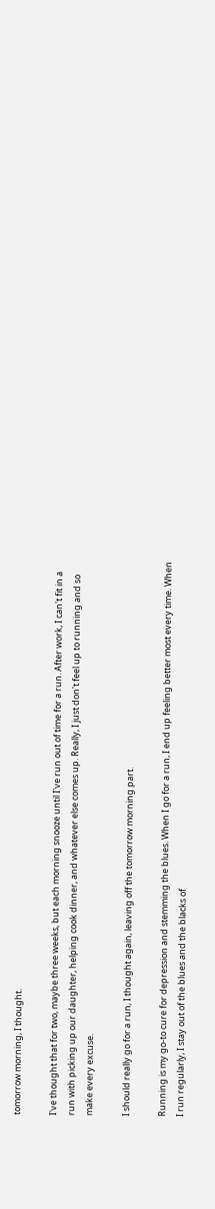tomorrow morning, I thought.

I've thought that for two, maybe three weeks, but each morning snooze until I've run out of time for a run. After work, I can't fit in a run with picking up our daughter, helping cook dinner, and whatever else comes up. Really, I just don't feel up to running and so make every excuse.

I should really go for a run, I thought again, leaving off the tomorrow morning part.

Running is my go-to cure for depression and stemming the blues. When I go for a run, I end up feeling better most every time. When I run regularly, I stay out of the blues and the blacks of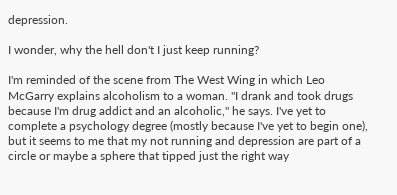depression.

I wonder, why the hell don't I just keep running?

I'm reminded of the scene from The West Wing in which Leo McGarry explains alcoholism to a woman. "I drank and took drugs because I'm drug addict and an alcoholic," he says. I've yet to complete a psychology degree (mostly because I've yet to begin one), but it seems to me that my not running and depression are part of a circle or maybe a sphere that tipped just the right way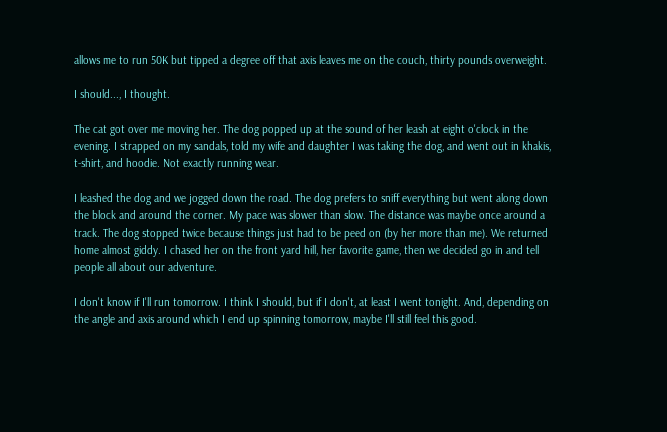allows me to run 50K but tipped a degree off that axis leaves me on the couch, thirty pounds overweight.

I should..., I thought.

The cat got over me moving her. The dog popped up at the sound of her leash at eight o'clock in the evening. I strapped on my sandals, told my wife and daughter I was taking the dog, and went out in khakis, t-shirt, and hoodie. Not exactly running wear.

I leashed the dog and we jogged down the road. The dog prefers to sniff everything but went along down the block and around the corner. My pace was slower than slow. The distance was maybe once around a track. The dog stopped twice because things just had to be peed on (by her more than me). We returned home almost giddy. I chased her on the front yard hill, her favorite game, then we decided go in and tell people all about our adventure.

I don't know if I'll run tomorrow. I think I should, but if I don't, at least I went tonight. And, depending on the angle and axis around which I end up spinning tomorrow, maybe I'll still feel this good.